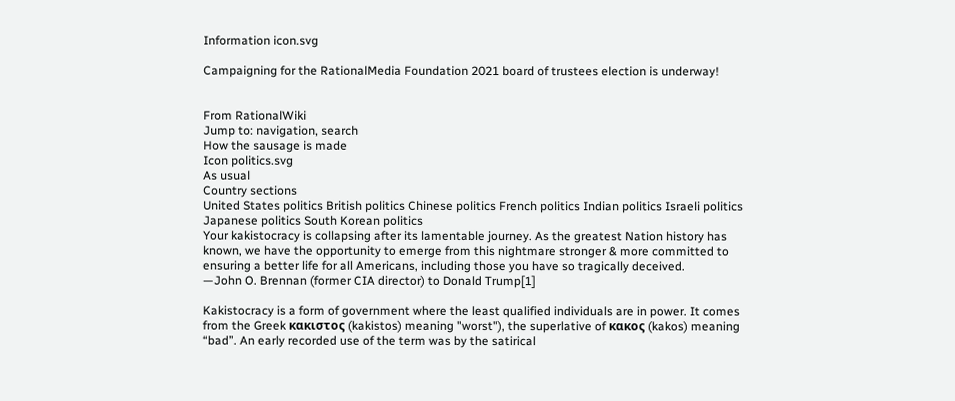Information icon.svg

Campaigning for the RationalMedia Foundation 2021 board of trustees election is underway!


From RationalWiki
Jump to: navigation, search
How the sausage is made
Icon politics.svg
As usual
Country sections
United States politics British politics Chinese politics French politics Indian politics Israeli politics Japanese politics South Korean politics
Your kakistocracy is collapsing after its lamentable journey. As the greatest Nation history has known, we have the opportunity to emerge from this nightmare stronger & more committed to ensuring a better life for all Americans, including those you have so tragically deceived.
—John O. Brennan (former CIA director) to Donald Trump[1]

Kakistocracy is a form of government where the least qualified individuals are in power. It comes from the Greek κακιστος (kakistos) meaning "worst"), the superlative of κακος (kakos) meaning “bad”. An early recorded use of the term was by the satirical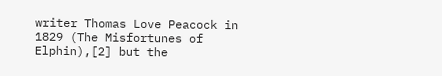writer Thomas Love Peacock in 1829 (The Misfortunes of Elphin),[2] but the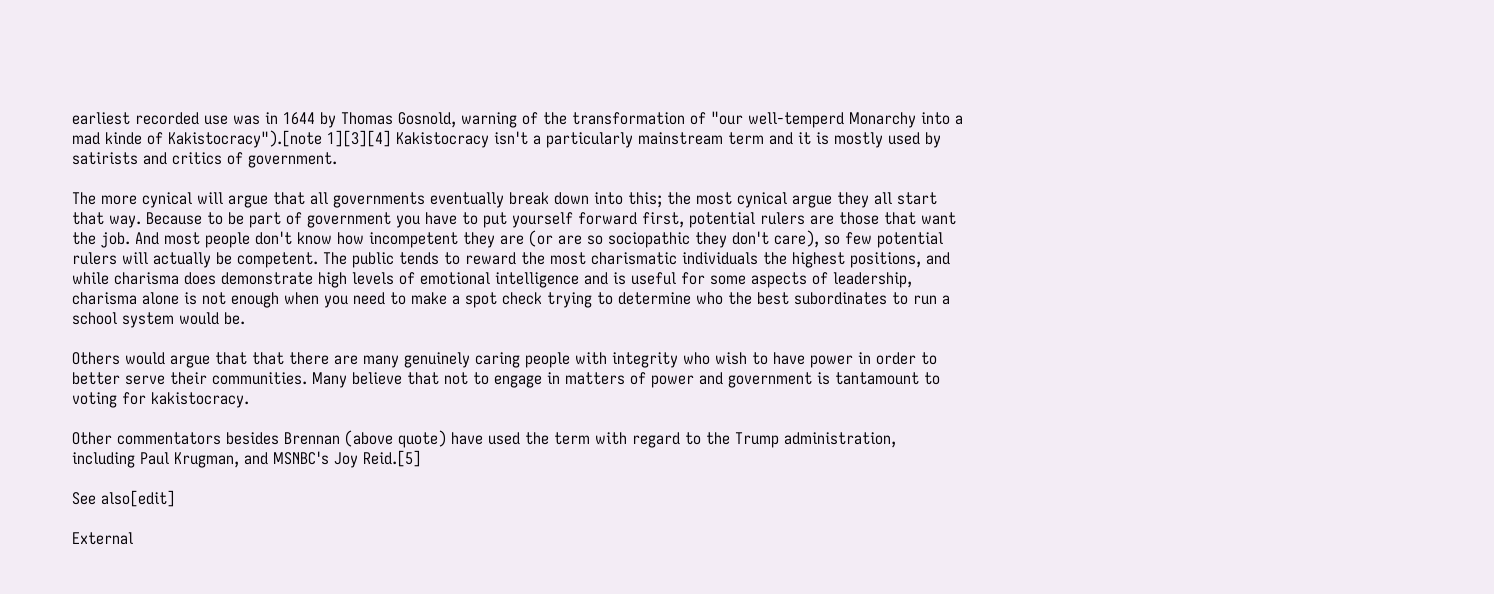earliest recorded use was in 1644 by Thomas Gosnold, warning of the transformation of "our well-temperd Monarchy into a mad kinde of Kakistocracy").[note 1][3][4] Kakistocracy isn't a particularly mainstream term and it is mostly used by satirists and critics of government.

The more cynical will argue that all governments eventually break down into this; the most cynical argue they all start that way. Because to be part of government you have to put yourself forward first, potential rulers are those that want the job. And most people don't know how incompetent they are (or are so sociopathic they don't care), so few potential rulers will actually be competent. The public tends to reward the most charismatic individuals the highest positions, and while charisma does demonstrate high levels of emotional intelligence and is useful for some aspects of leadership, charisma alone is not enough when you need to make a spot check trying to determine who the best subordinates to run a school system would be.

Others would argue that that there are many genuinely caring people with integrity who wish to have power in order to better serve their communities. Many believe that not to engage in matters of power and government is tantamount to voting for kakistocracy.

Other commentators besides Brennan (above quote) have used the term with regard to the Trump administration, including Paul Krugman, and MSNBC's Joy Reid.[5]

See also[edit]

External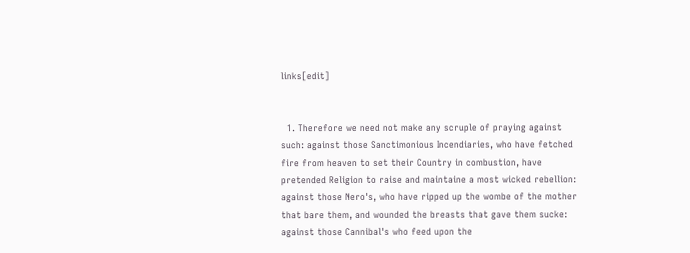links[edit]


  1. Therefore we need not make any scruple of praying against such: against those Sanctimonious Incendiaries, who have fetched fire from heaven to set their Country in combustion, have pretended Religion to raise and maintaine a most wicked rebellion: against those Nero's, who have ripped up the wombe of the mother that bare them, and wounded the breasts that gave them sucke: against those Cannibal's who feed upon the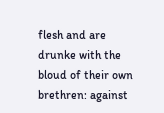flesh and are drunke with the bloud of their own brethren: against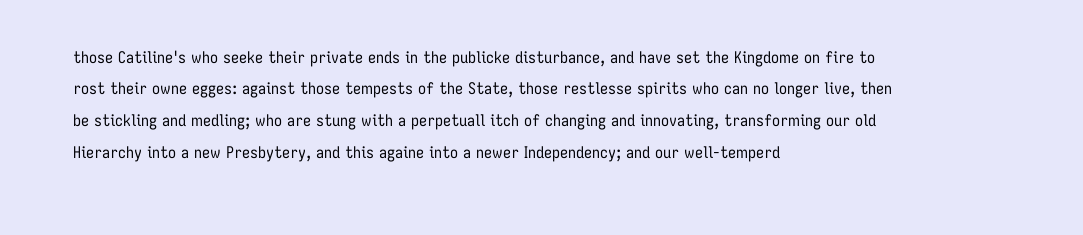those Catiline's who seeke their private ends in the publicke disturbance, and have set the Kingdome on fire to rost their owne egges: against those tempests of the State, those restlesse spirits who can no longer live, then be stickling and medling; who are stung with a perpetuall itch of changing and innovating, transforming our old Hierarchy into a new Presbytery, and this againe into a newer Independency; and our well-temperd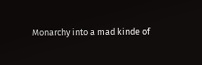Monarchy into a mad kinde of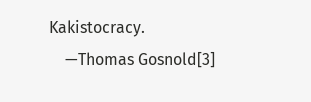Kakistocracy.
    —Thomas Gosnold[3]